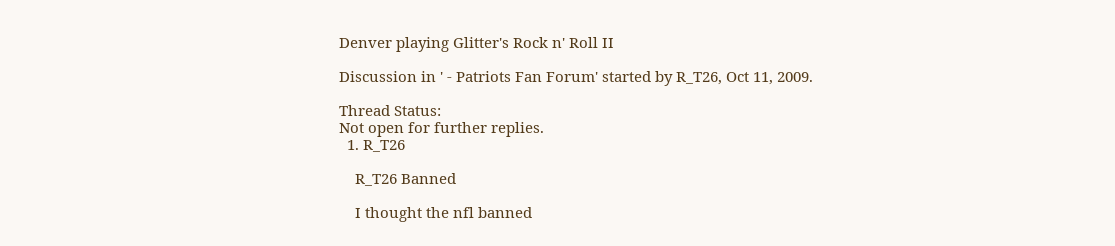Denver playing Glitter's Rock n' Roll II

Discussion in ' - Patriots Fan Forum' started by R_T26, Oct 11, 2009.

Thread Status:
Not open for further replies.
  1. R_T26

    R_T26 Banned

    I thought the nfl banned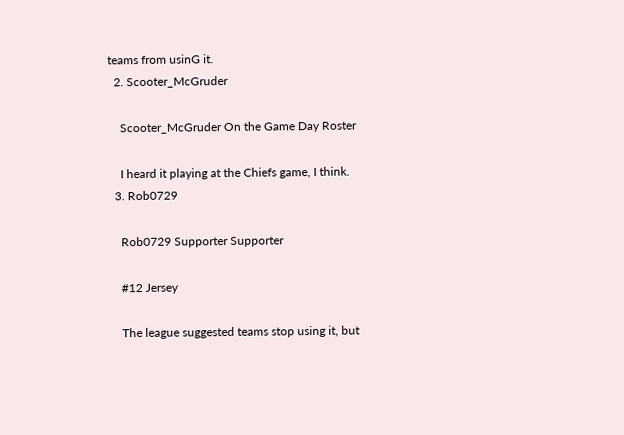teams from usinG it.
  2. Scooter_McGruder

    Scooter_McGruder On the Game Day Roster

    I heard it playing at the Chiefs game, I think.
  3. Rob0729

    Rob0729 Supporter Supporter

    #12 Jersey

    The league suggested teams stop using it, but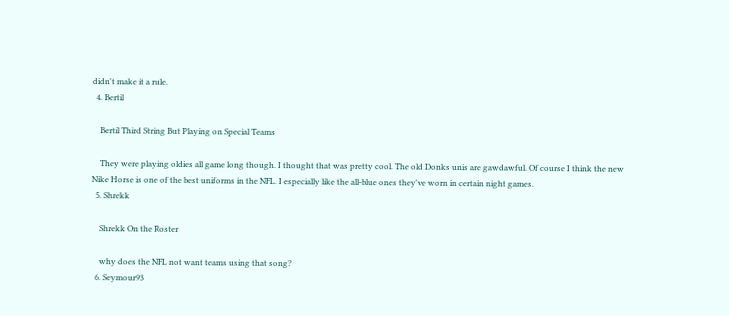didn't make it a rule.
  4. Bertil

    Bertil Third String But Playing on Special Teams

    They were playing oldies all game long though. I thought that was pretty cool. The old Donks unis are gawdawful. Of course I think the new Nike Horse is one of the best uniforms in the NFL. I especially like the all-blue ones they've worn in certain night games.
  5. Shrekk

    Shrekk On the Roster

    why does the NFL not want teams using that song?
  6. Seymour93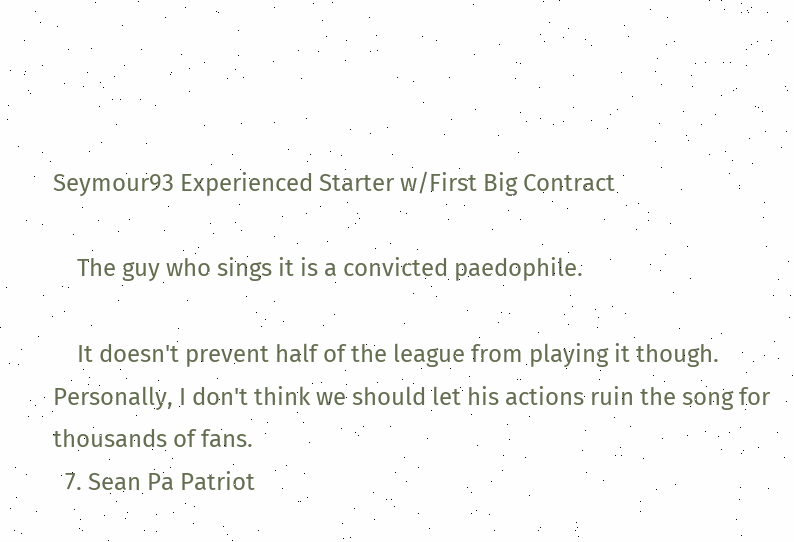Seymour93 Experienced Starter w/First Big Contract

    The guy who sings it is a convicted paedophile.

    It doesn't prevent half of the league from playing it though. Personally, I don't think we should let his actions ruin the song for thousands of fans.
  7. Sean Pa Patriot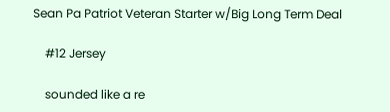Sean Pa Patriot Veteran Starter w/Big Long Term Deal

    #12 Jersey

    sounded like a re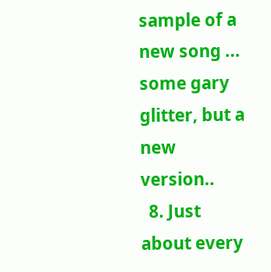sample of a new song ... some gary glitter, but a new version..
  8. Just about every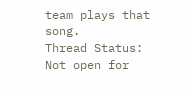team plays that song.
Thread Status:
Not open for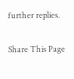further replies.

Share This Page